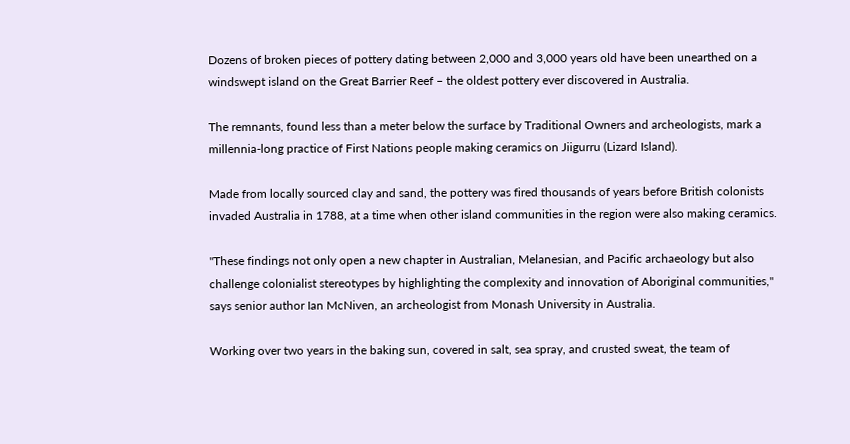Dozens of broken pieces of pottery dating between 2,000 and 3,000 years old have been unearthed on a windswept island on the Great Barrier Reef – the oldest pottery ever discovered in Australia.

The remnants, found less than a meter below the surface by Traditional Owners and archeologists, mark a millennia-long practice of First Nations people making ceramics on Jiigurru (Lizard Island).

Made from locally sourced clay and sand, the pottery was fired thousands of years before British colonists invaded Australia in 1788, at a time when other island communities in the region were also making ceramics.

"These findings not only open a new chapter in Australian, Melanesian, and Pacific archaeology but also challenge colonialist stereotypes by highlighting the complexity and innovation of Aboriginal communities," says senior author Ian McNiven, an archeologist from Monash University in Australia.

Working over two years in the baking sun, covered in salt, sea spray, and crusted sweat, the team of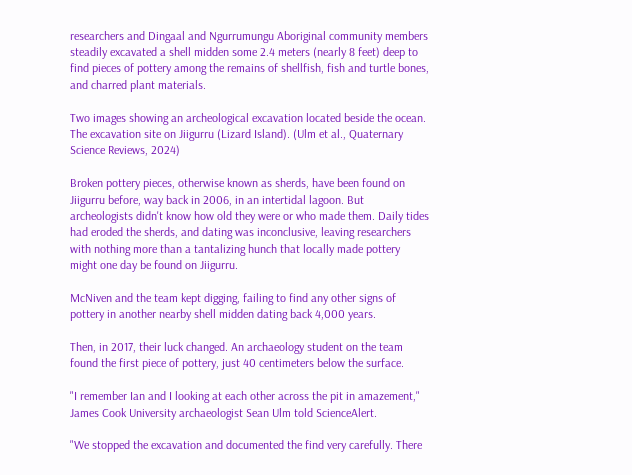researchers and Dingaal and Ngurrumungu Aboriginal community members steadily excavated a shell midden some 2.4 meters (nearly 8 feet) deep to find pieces of pottery among the remains of shellfish, fish and turtle bones, and charred plant materials.

Two images showing an archeological excavation located beside the ocean.
The excavation site on Jiigurru (Lizard Island). (Ulm et al., Quaternary Science Reviews, 2024)

Broken pottery pieces, otherwise known as sherds, have been found on Jiigurru before, way back in 2006, in an intertidal lagoon. But archeologists didn't know how old they were or who made them. Daily tides had eroded the sherds, and dating was inconclusive, leaving researchers with nothing more than a tantalizing hunch that locally made pottery might one day be found on Jiigurru.

McNiven and the team kept digging, failing to find any other signs of pottery in another nearby shell midden dating back 4,000 years.

Then, in 2017, their luck changed. An archaeology student on the team found the first piece of pottery, just 40 centimeters below the surface.

"I remember Ian and I looking at each other across the pit in amazement," James Cook University archaeologist Sean Ulm told ScienceAlert.

"We stopped the excavation and documented the find very carefully. There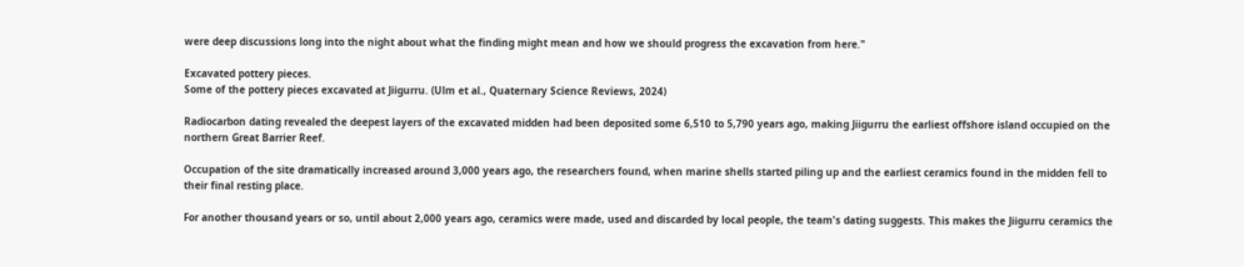were deep discussions long into the night about what the finding might mean and how we should progress the excavation from here."

Excavated pottery pieces.
Some of the pottery pieces excavated at Jiigurru. (Ulm et al., Quaternary Science Reviews, 2024)

Radiocarbon dating revealed the deepest layers of the excavated midden had been deposited some 6,510 to 5,790 years ago, making Jiigurru the earliest offshore island occupied on the northern Great Barrier Reef.

Occupation of the site dramatically increased around 3,000 years ago, the researchers found, when marine shells started piling up and the earliest ceramics found in the midden fell to their final resting place.

For another thousand years or so, until about 2,000 years ago, ceramics were made, used and discarded by local people, the team's dating suggests. This makes the Jiigurru ceramics the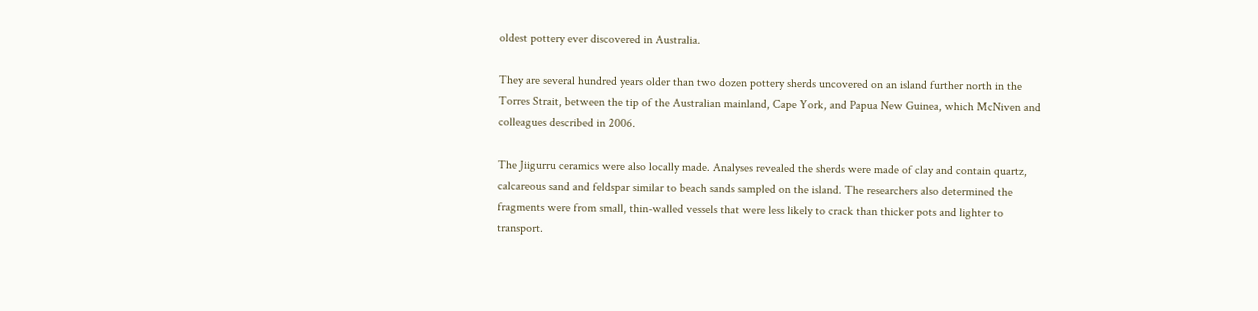oldest pottery ever discovered in Australia.

They are several hundred years older than two dozen pottery sherds uncovered on an island further north in the Torres Strait, between the tip of the Australian mainland, Cape York, and Papua New Guinea, which McNiven and colleagues described in 2006.

The Jiigurru ceramics were also locally made. Analyses revealed the sherds were made of clay and contain quartz, calcareous sand and feldspar similar to beach sands sampled on the island. The researchers also determined the fragments were from small, thin-walled vessels that were less likely to crack than thicker pots and lighter to transport.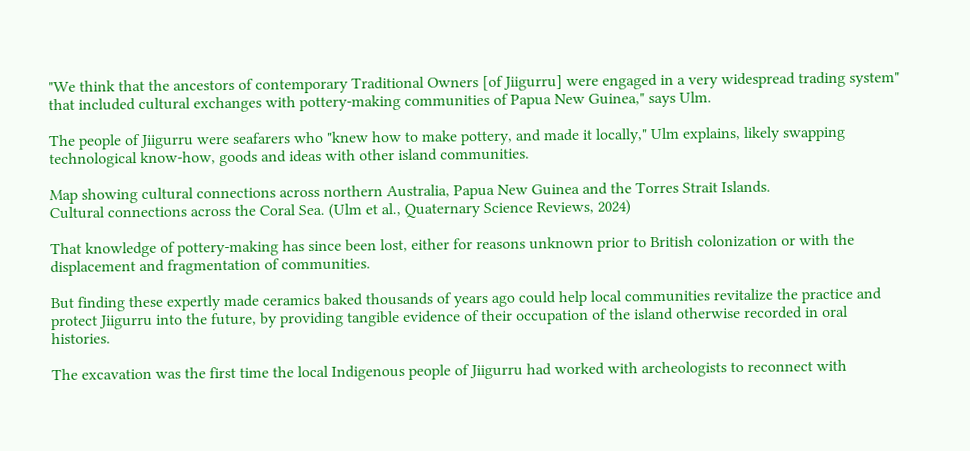"We think that the ancestors of contemporary Traditional Owners [of Jiigurru] were engaged in a very widespread trading system" that included cultural exchanges with pottery-making communities of Papua New Guinea," says Ulm.

The people of Jiigurru were seafarers who "knew how to make pottery, and made it locally," Ulm explains, likely swapping technological know-how, goods and ideas with other island communities.

Map showing cultural connections across northern Australia, Papua New Guinea and the Torres Strait Islands.
Cultural connections across the Coral Sea. (Ulm et al., Quaternary Science Reviews, 2024)

That knowledge of pottery-making has since been lost, either for reasons unknown prior to British colonization or with the displacement and fragmentation of communities.

But finding these expertly made ceramics baked thousands of years ago could help local communities revitalize the practice and protect Jiigurru into the future, by providing tangible evidence of their occupation of the island otherwise recorded in oral histories.

The excavation was the first time the local Indigenous people of Jiigurru had worked with archeologists to reconnect with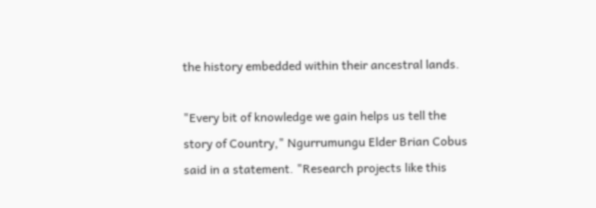the history embedded within their ancestral lands.

"Every bit of knowledge we gain helps us tell the story of Country," Ngurrumungu Elder Brian Cobus said in a statement. "Research projects like this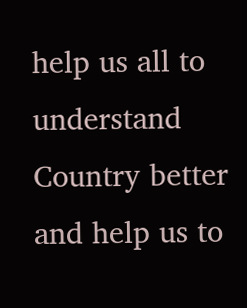help us all to understand Country better and help us to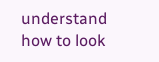understand how to look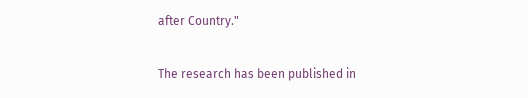after Country."

The research has been published in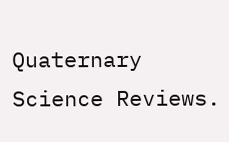Quaternary Science Reviews.